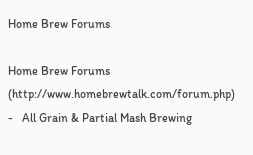Home Brew Forums

Home Brew Forums (http://www.homebrewtalk.com/forum.php)
-   All Grain & Partial Mash Brewing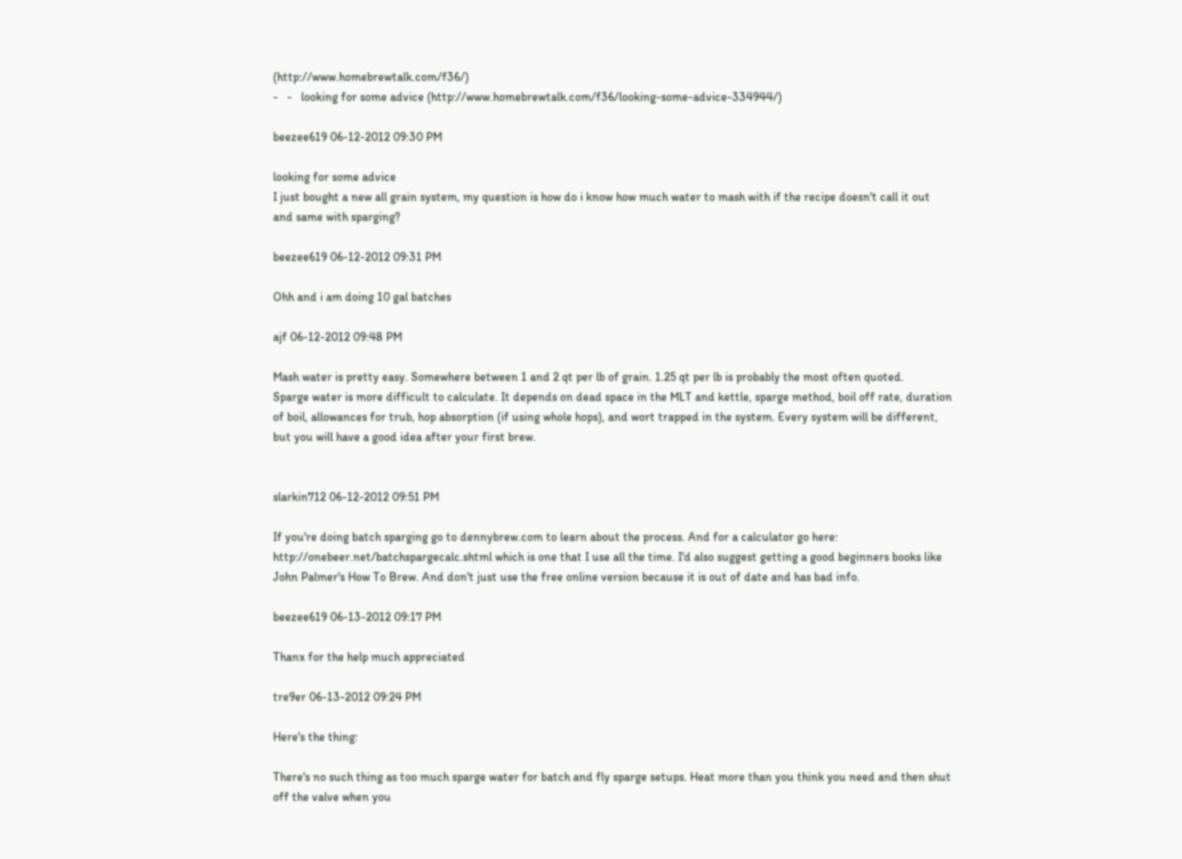(http://www.homebrewtalk.com/f36/)
-   -   looking for some advice (http://www.homebrewtalk.com/f36/looking-some-advice-334944/)

beezee619 06-12-2012 09:30 PM

looking for some advice
I just bought a new all grain system, my question is how do i know how much water to mash with if the recipe doesn't call it out and same with sparging?

beezee619 06-12-2012 09:31 PM

Ohh and i am doing 10 gal batches

ajf 06-12-2012 09:48 PM

Mash water is pretty easy. Somewhere between 1 and 2 qt per lb of grain. 1.25 qt per lb is probably the most often quoted.
Sparge water is more difficult to calculate. It depends on dead space in the MLT and kettle, sparge method, boil off rate, duration of boil, allowances for trub, hop absorption (if using whole hops), and wort trapped in the system. Every system will be different, but you will have a good idea after your first brew.


slarkin712 06-12-2012 09:51 PM

If you're doing batch sparging go to dennybrew.com to learn about the process. And for a calculator go here: http://onebeer.net/batchspargecalc.shtml which is one that I use all the time. I'd also suggest getting a good beginners books like John Palmer's How To Brew. And don't just use the free online version because it is out of date and has bad info.

beezee619 06-13-2012 09:17 PM

Thanx for the help much appreciated

tre9er 06-13-2012 09:24 PM

Here's the thing:

There's no such thing as too much sparge water for batch and fly sparge setups. Heat more than you think you need and then shut off the valve when you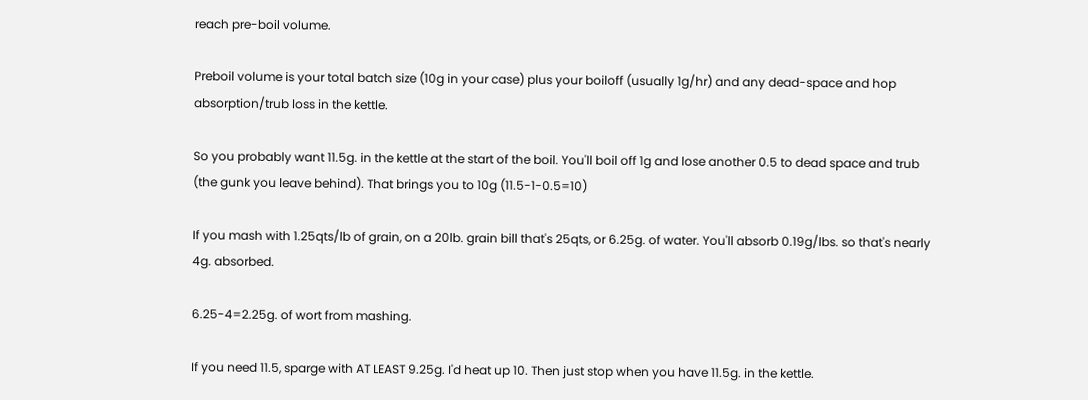reach pre-boil volume.

Preboil volume is your total batch size (10g in your case) plus your boiloff (usually 1g/hr) and any dead-space and hop absorption/trub loss in the kettle.

So you probably want 11.5g. in the kettle at the start of the boil. You'll boil off 1g and lose another 0.5 to dead space and trub (the gunk you leave behind). That brings you to 10g (11.5-1-0.5=10)

If you mash with 1.25qts/lb of grain, on a 20lb. grain bill that's 25qts, or 6.25g. of water. You'll absorb 0.19g/lbs. so that's nearly 4g. absorbed.

6.25-4=2.25g. of wort from mashing.

If you need 11.5, sparge with AT LEAST 9.25g. I'd heat up 10. Then just stop when you have 11.5g. in the kettle.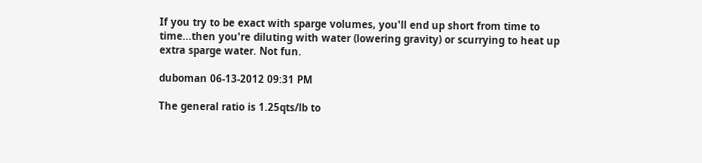If you try to be exact with sparge volumes, you'll end up short from time to time...then you're diluting with water (lowering gravity) or scurrying to heat up extra sparge water. Not fun.

duboman 06-13-2012 09:31 PM

The general ratio is 1.25qts/lb to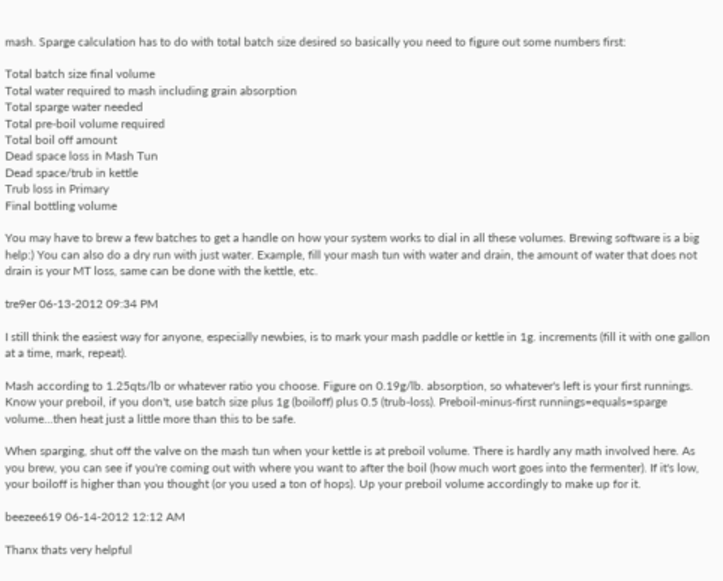mash. Sparge calculation has to do with total batch size desired so basically you need to figure out some numbers first:

Total batch size final volume
Total water required to mash including grain absorption
Total sparge water needed
Total pre-boil volume required
Total boil off amount
Dead space loss in Mash Tun
Dead space/trub in kettle
Trub loss in Primary
Final bottling volume

You may have to brew a few batches to get a handle on how your system works to dial in all these volumes. Brewing software is a big help:) You can also do a dry run with just water. Example, fill your mash tun with water and drain, the amount of water that does not drain is your MT loss, same can be done with the kettle, etc.

tre9er 06-13-2012 09:34 PM

I still think the easiest way for anyone, especially newbies, is to mark your mash paddle or kettle in 1g. increments (fill it with one gallon at a time, mark, repeat).

Mash according to 1.25qts/lb or whatever ratio you choose. Figure on 0.19g/lb. absorption, so whatever's left is your first runnings. Know your preboil, if you don't, use batch size plus 1g (boiloff) plus 0.5 (trub-loss). Preboil-minus-first runnings=equals=sparge volume...then heat just a little more than this to be safe.

When sparging, shut off the valve on the mash tun when your kettle is at preboil volume. There is hardly any math involved here. As you brew, you can see if you're coming out with where you want to after the boil (how much wort goes into the fermenter). If it's low, your boiloff is higher than you thought (or you used a ton of hops). Up your preboil volume accordingly to make up for it.

beezee619 06-14-2012 12:12 AM

Thanx thats very helpful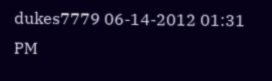dukes7779 06-14-2012 01:31 PM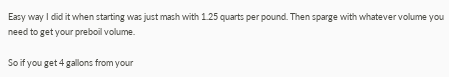Easy way I did it when starting was just mash with 1.25 quarts per pound. Then sparge with whatever volume you need to get your preboil volume.

So if you get 4 gallons from your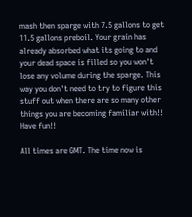mash then sparge with 7.5 gallons to get 11.5 gallons preboil. Your grain has already absorbed what its going to and your dead space is filled so you won't lose any volume during the sparge. This way you don't need to try to figure this stuff out when there are so many other things you are becoming familiar with!! Have fun!!

All times are GMT. The time now is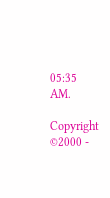05:35 AM.

Copyright ©2000 -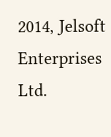2014, Jelsoft Enterprises Ltd.